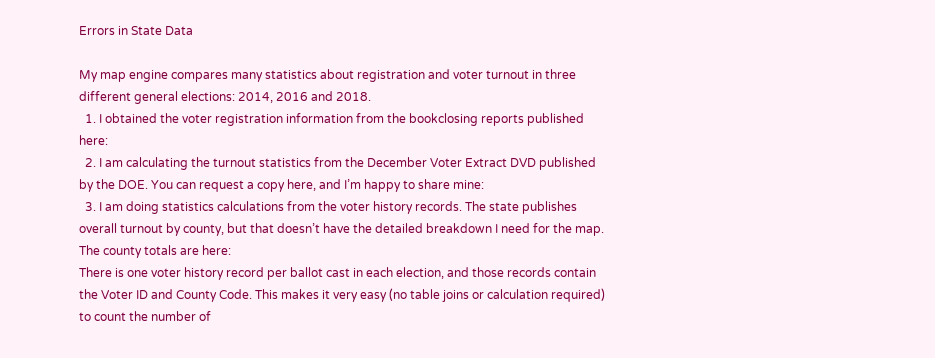Errors in State Data

My map engine compares many statistics about registration and voter turnout in three different general elections: 2014, 2016 and 2018.
  1. I obtained the voter registration information from the bookclosing reports published here:
  2. I am calculating the turnout statistics from the December Voter Extract DVD published by the DOE. You can request a copy here, and I’m happy to share mine:
  3. I am doing statistics calculations from the voter history records. The state publishes overall turnout by county, but that doesn’t have the detailed breakdown I need for the map. The county totals are here:
There is one voter history record per ballot cast in each election, and those records contain the Voter ID and County Code. This makes it very easy (no table joins or calculation required) to count the number of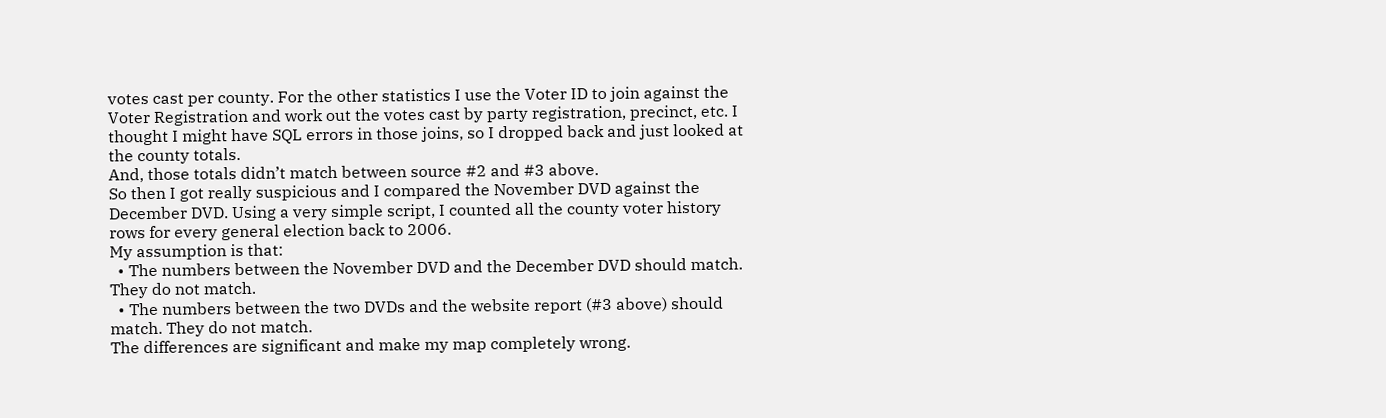votes cast per county. For the other statistics I use the Voter ID to join against the Voter Registration and work out the votes cast by party registration, precinct, etc. I thought I might have SQL errors in those joins, so I dropped back and just looked at the county totals.
And, those totals didn’t match between source #2 and #3 above.
So then I got really suspicious and I compared the November DVD against the December DVD. Using a very simple script, I counted all the county voter history rows for every general election back to 2006.
My assumption is that:
  • The numbers between the November DVD and the December DVD should match. They do not match.
  • The numbers between the two DVDs and the website report (#3 above) should match. They do not match.
The differences are significant and make my map completely wrong.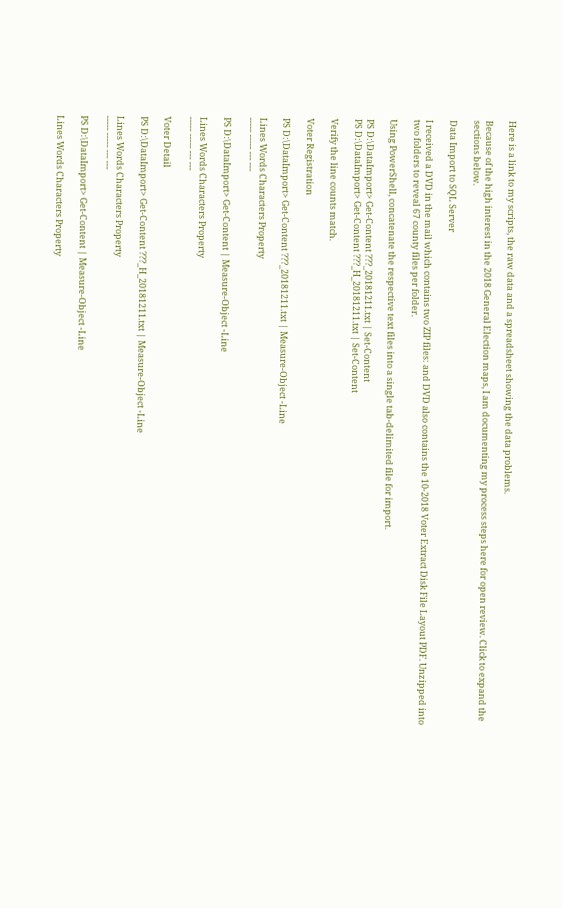Here is a link to my scripts, the raw data and a spreadsheet showing the data problems.

Because of the high interest in the 2018 General Election maps, I am documenting my process steps here for open review. Click to expand the sections below.

Data Import to SQL Server

I received a DVD in the mail which contains two ZIP files: and DVD also contains the 10-2018 Voter Extract Disk File Layout PDF. Unzipped into two folders to reveal 67 county files per folder.

Using PowerShell, concatenate the respective text files into a single tab-delimited file for import.

PS D:\DataImport> Get-Content ???_20181211.txt | Set-Content
PS D:\DataImport> Get-Content ???_H_20181211.txt | Set-Content

Verify the line counts match.

Voter Registration

PS D:\DataImport> Get-Content ???_20181211.txt | Measure-Object -Line

Lines Words Characters Property
----- ----- --- ---

PS D:\DataImport> Get-Content | Measure-Object -Line

Lines Words Characters Property
----- ----- --- ---

Voter Detail

PS D:\DataImport> Get-Content ???_H_20181211.txt | Measure-Object -Line

Lines Words Characters Property
----- ----- --- ---

PS D:\DataImport> Get-Content | Measure-Object -Line

Lines Words Characters Property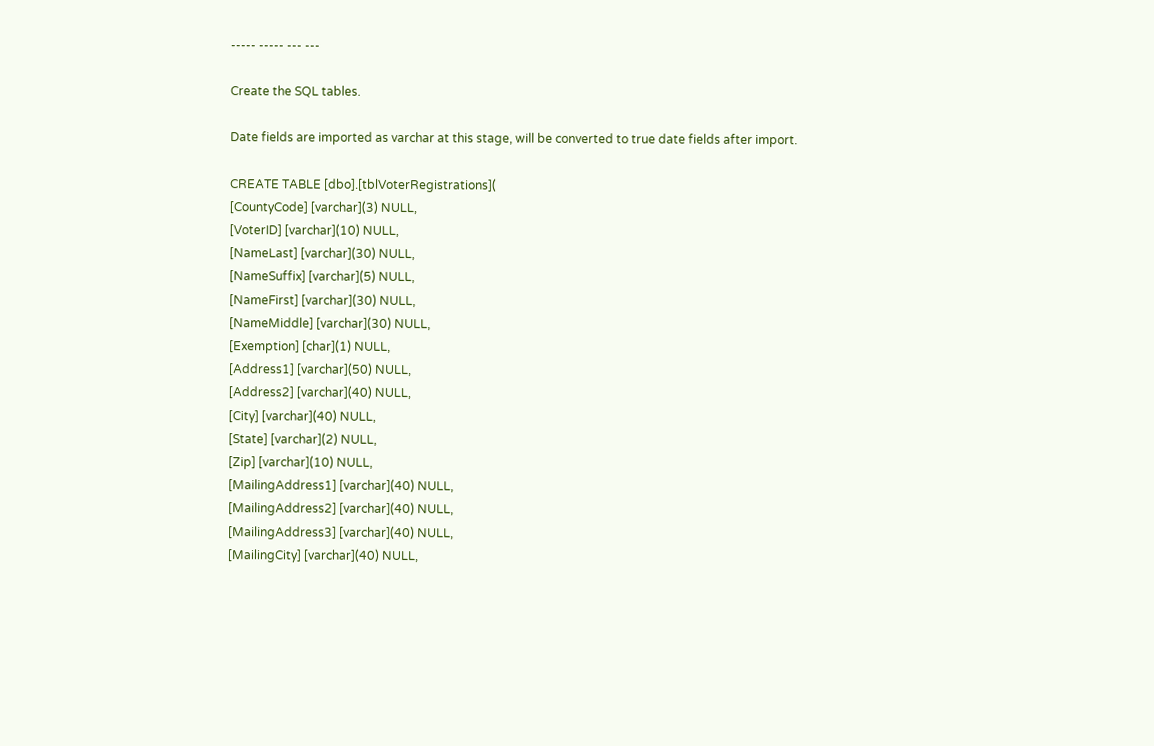----- ----- --- ---

Create the SQL tables.

Date fields are imported as varchar at this stage, will be converted to true date fields after import.

CREATE TABLE [dbo].[tblVoterRegistrations](
[CountyCode] [varchar](3) NULL,
[VoterID] [varchar](10) NULL,
[NameLast] [varchar](30) NULL,
[NameSuffix] [varchar](5) NULL,
[NameFirst] [varchar](30) NULL,
[NameMiddle] [varchar](30) NULL,
[Exemption] [char](1) NULL,
[Address1] [varchar](50) NULL,
[Address2] [varchar](40) NULL,
[City] [varchar](40) NULL,
[State] [varchar](2) NULL,
[Zip] [varchar](10) NULL,
[MailingAddress1] [varchar](40) NULL,
[MailingAddress2] [varchar](40) NULL,
[MailingAddress3] [varchar](40) NULL,
[MailingCity] [varchar](40) NULL,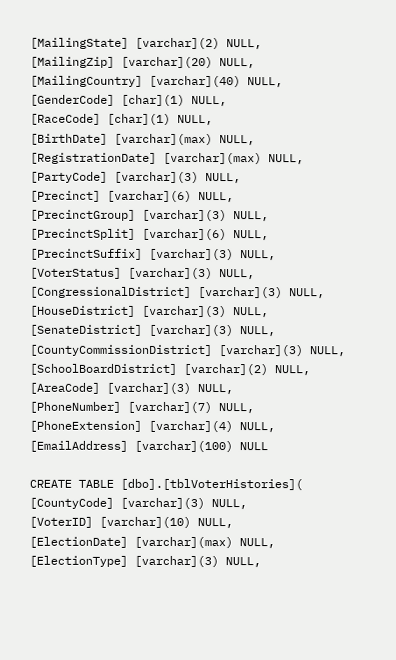[MailingState] [varchar](2) NULL,
[MailingZip] [varchar](20) NULL,
[MailingCountry] [varchar](40) NULL,
[GenderCode] [char](1) NULL,
[RaceCode] [char](1) NULL,
[BirthDate] [varchar](max) NULL,
[RegistrationDate] [varchar](max) NULL,
[PartyCode] [varchar](3) NULL,
[Precinct] [varchar](6) NULL,
[PrecinctGroup] [varchar](3) NULL,
[PrecinctSplit] [varchar](6) NULL,
[PrecinctSuffix] [varchar](3) NULL,
[VoterStatus] [varchar](3) NULL,
[CongressionalDistrict] [varchar](3) NULL,
[HouseDistrict] [varchar](3) NULL,
[SenateDistrict] [varchar](3) NULL,
[CountyCommissionDistrict] [varchar](3) NULL,
[SchoolBoardDistrict] [varchar](2) NULL,
[AreaCode] [varchar](3) NULL,
[PhoneNumber] [varchar](7) NULL,
[PhoneExtension] [varchar](4) NULL,
[EmailAddress] [varchar](100) NULL

CREATE TABLE [dbo].[tblVoterHistories](
[CountyCode] [varchar](3) NULL,
[VoterID] [varchar](10) NULL,
[ElectionDate] [varchar](max) NULL,
[ElectionType] [varchar](3) NULL,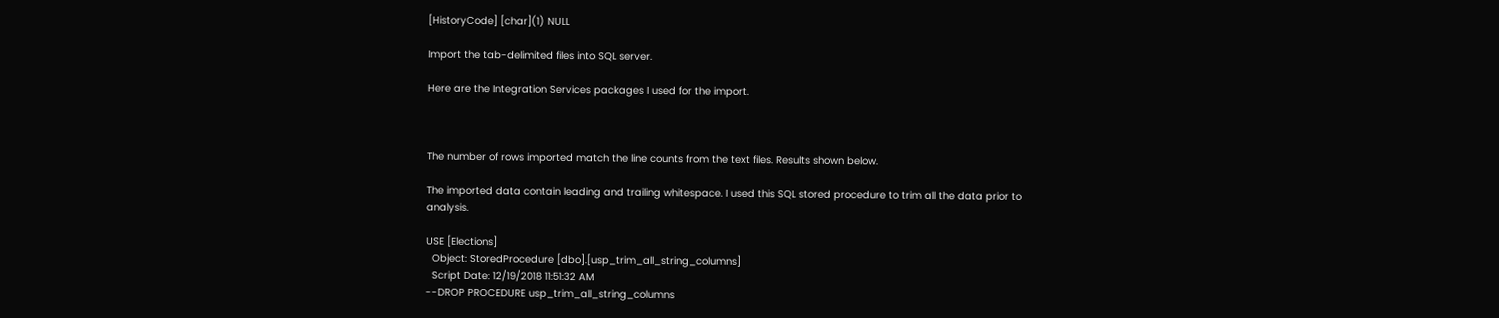[HistoryCode] [char](1) NULL

Import the tab-delimited files into SQL server.

Here are the Integration Services packages I used for the import.



The number of rows imported match the line counts from the text files. Results shown below.

The imported data contain leading and trailing whitespace. I used this SQL stored procedure to trim all the data prior to analysis.

USE [Elections]
  Object: StoredProcedure [dbo].[usp_trim_all_string_columns]
  Script Date: 12/19/2018 11:51:32 AM
--DROP PROCEDURE usp_trim_all_string_columns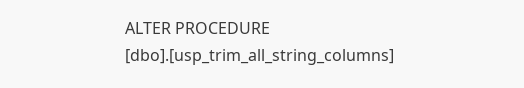ALTER PROCEDURE [dbo].[usp_trim_all_string_columns]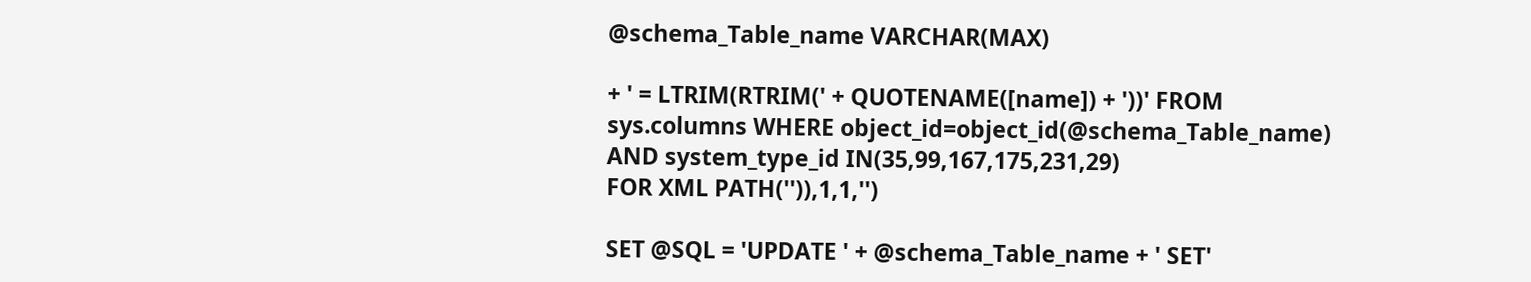@schema_Table_name VARCHAR(MAX)

+ ' = LTRIM(RTRIM(' + QUOTENAME([name]) + '))' FROM
sys.columns WHERE object_id=object_id(@schema_Table_name)
AND system_type_id IN(35,99,167,175,231,29)
FOR XML PATH('')),1,1,'')

SET @SQL = 'UPDATE ' + @schema_Table_name + ' SET'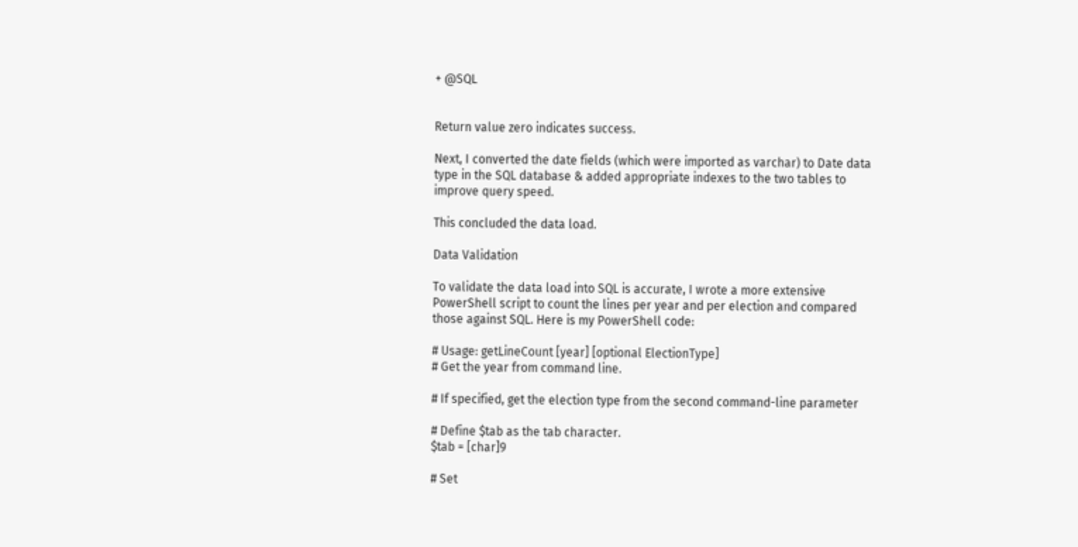+ @SQL


Return value zero indicates success.

Next, I converted the date fields (which were imported as varchar) to Date data type in the SQL database & added appropriate indexes to the two tables to improve query speed.

This concluded the data load.

Data Validation

To validate the data load into SQL is accurate, I wrote a more extensive PowerShell script to count the lines per year and per election and compared those against SQL. Here is my PowerShell code:

# Usage: getLineCount [year] [optional ElectionType]
# Get the year from command line.

# If specified, get the election type from the second command-line parameter

# Define $tab as the tab character.
$tab = [char]9

# Set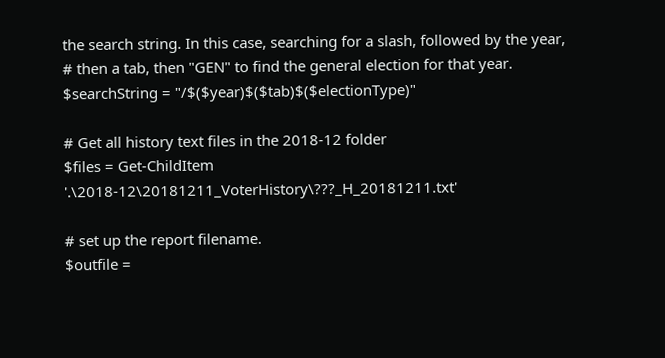the search string. In this case, searching for a slash, followed by the year,
# then a tab, then "GEN" to find the general election for that year.
$searchString = "/$($year)$($tab)$($electionType)"

# Get all history text files in the 2018-12 folder
$files = Get-ChildItem '.\2018-12\20181211_VoterHistory\???_H_20181211.txt'

# set up the report filename.
$outfile =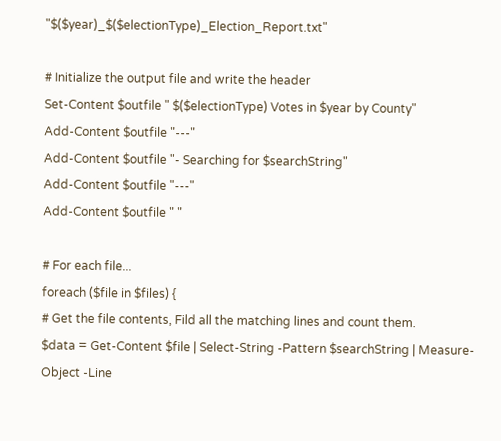"$($year)_$($electionType)_Election_Report.txt"

# Initialize the output file and write the header
Set-Content $outfile " $($electionType) Votes in $year by County"
Add-Content $outfile "---"
Add-Content $outfile "- Searching for $searchString"
Add-Content $outfile "---"
Add-Content $outfile " "

# For each file...
foreach ($file in $files) {
# Get the file contents, Fild all the matching lines and count them.
$data = Get-Content $file | Select-String -Pattern $searchString | Measure-Object -Line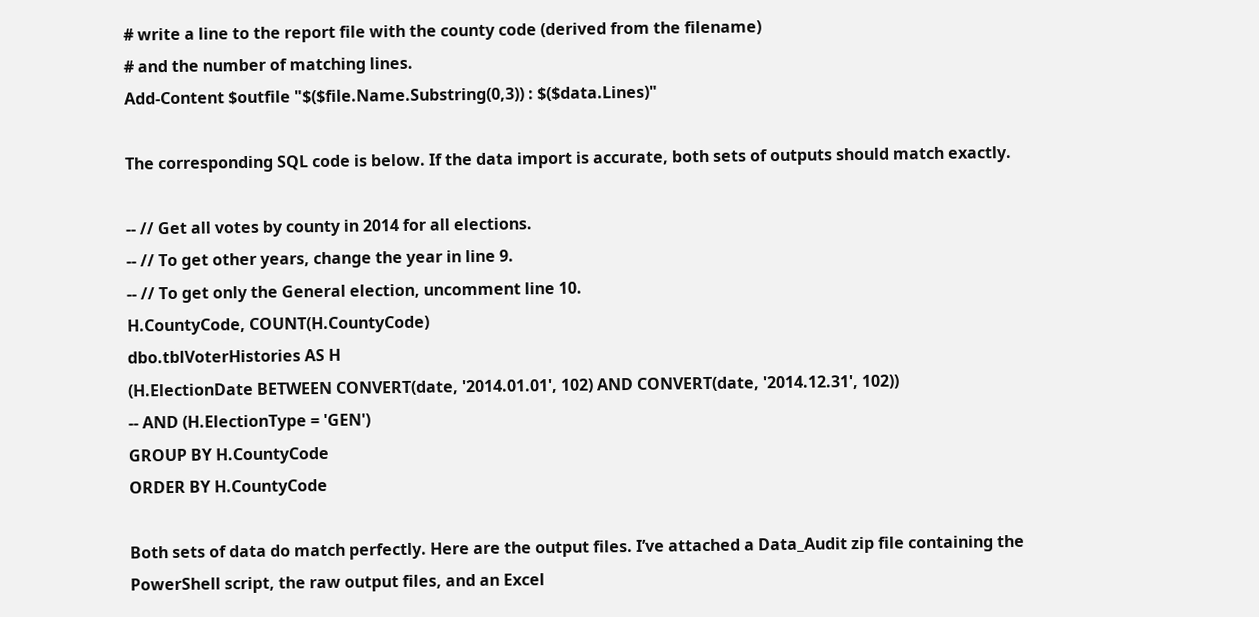# write a line to the report file with the county code (derived from the filename)
# and the number of matching lines.
Add-Content $outfile "$($file.Name.Substring(0,3)) : $($data.Lines)"

The corresponding SQL code is below. If the data import is accurate, both sets of outputs should match exactly.

-- // Get all votes by county in 2014 for all elections.
-- // To get other years, change the year in line 9.
-- // To get only the General election, uncomment line 10.
H.CountyCode, COUNT(H.CountyCode)
dbo.tblVoterHistories AS H
(H.ElectionDate BETWEEN CONVERT(date, '2014.01.01', 102) AND CONVERT(date, '2014.12.31', 102))
-- AND (H.ElectionType = 'GEN')
GROUP BY H.CountyCode
ORDER BY H.CountyCode

Both sets of data do match perfectly. Here are the output files. I’ve attached a Data_Audit zip file containing the PowerShell script, the raw output files, and an Excel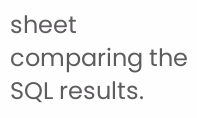sheet comparing the SQL results.